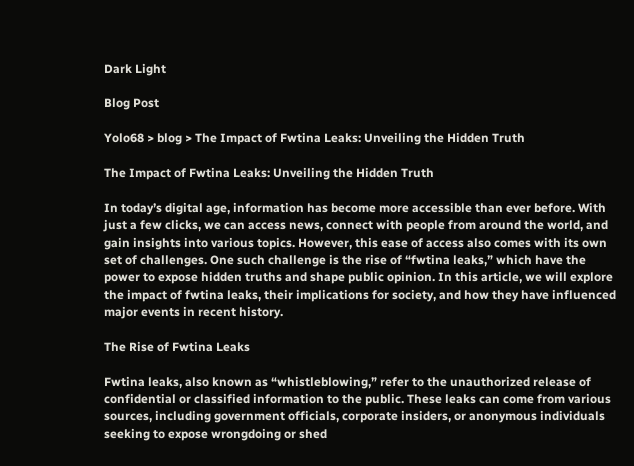Dark Light

Blog Post

Yolo68 > blog > The Impact of Fwtina Leaks: Unveiling the Hidden Truth

The Impact of Fwtina Leaks: Unveiling the Hidden Truth

In today’s digital age, information has become more accessible than ever before. With just a few clicks, we can access news, connect with people from around the world, and gain insights into various topics. However, this ease of access also comes with its own set of challenges. One such challenge is the rise of “fwtina leaks,” which have the power to expose hidden truths and shape public opinion. In this article, we will explore the impact of fwtina leaks, their implications for society, and how they have influenced major events in recent history.

The Rise of Fwtina Leaks

Fwtina leaks, also known as “whistleblowing,” refer to the unauthorized release of confidential or classified information to the public. These leaks can come from various sources, including government officials, corporate insiders, or anonymous individuals seeking to expose wrongdoing or shed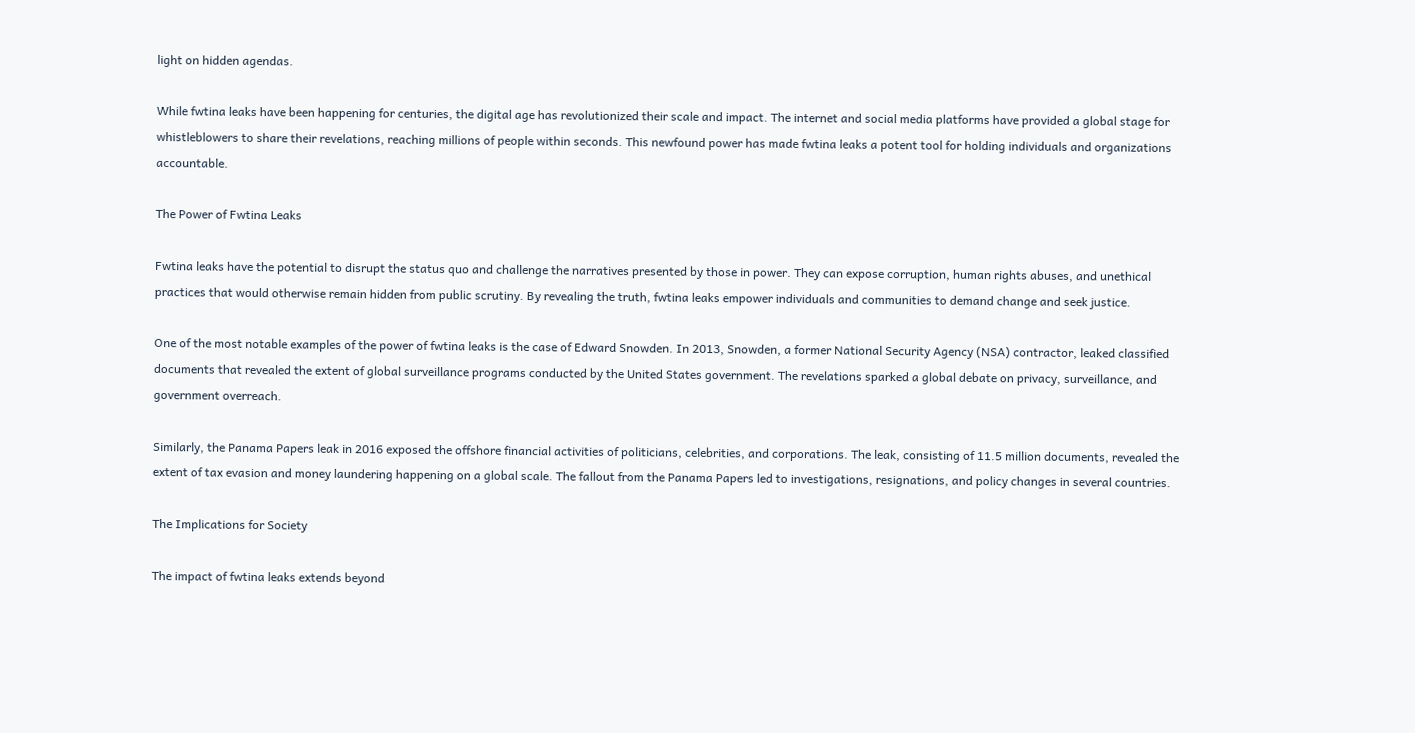light on hidden agendas.

While fwtina leaks have been happening for centuries, the digital age has revolutionized their scale and impact. The internet and social media platforms have provided a global stage for whistleblowers to share their revelations, reaching millions of people within seconds. This newfound power has made fwtina leaks a potent tool for holding individuals and organizations accountable.

The Power of Fwtina Leaks

Fwtina leaks have the potential to disrupt the status quo and challenge the narratives presented by those in power. They can expose corruption, human rights abuses, and unethical practices that would otherwise remain hidden from public scrutiny. By revealing the truth, fwtina leaks empower individuals and communities to demand change and seek justice.

One of the most notable examples of the power of fwtina leaks is the case of Edward Snowden. In 2013, Snowden, a former National Security Agency (NSA) contractor, leaked classified documents that revealed the extent of global surveillance programs conducted by the United States government. The revelations sparked a global debate on privacy, surveillance, and government overreach.

Similarly, the Panama Papers leak in 2016 exposed the offshore financial activities of politicians, celebrities, and corporations. The leak, consisting of 11.5 million documents, revealed the extent of tax evasion and money laundering happening on a global scale. The fallout from the Panama Papers led to investigations, resignations, and policy changes in several countries.

The Implications for Society

The impact of fwtina leaks extends beyond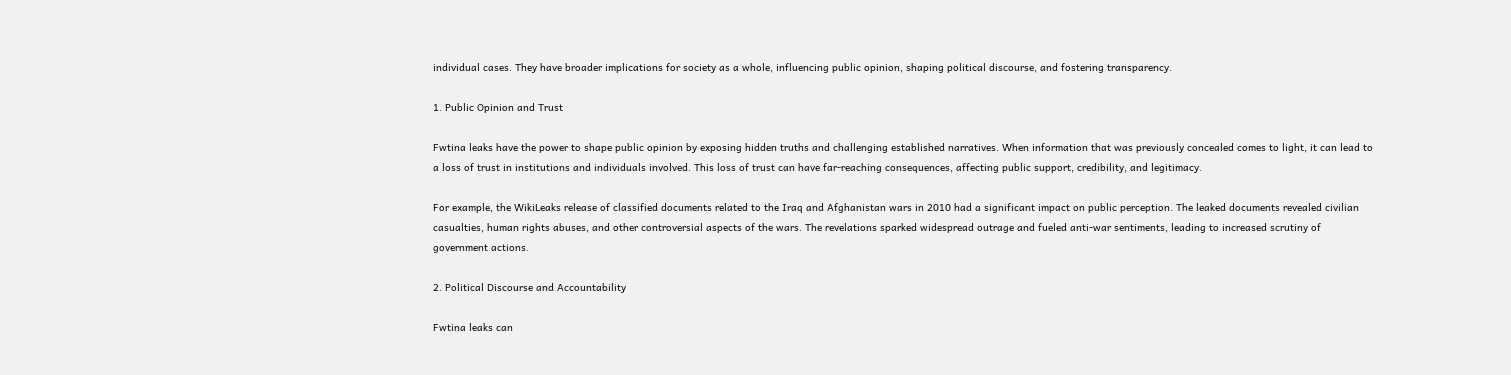individual cases. They have broader implications for society as a whole, influencing public opinion, shaping political discourse, and fostering transparency.

1. Public Opinion and Trust

Fwtina leaks have the power to shape public opinion by exposing hidden truths and challenging established narratives. When information that was previously concealed comes to light, it can lead to a loss of trust in institutions and individuals involved. This loss of trust can have far-reaching consequences, affecting public support, credibility, and legitimacy.

For example, the WikiLeaks release of classified documents related to the Iraq and Afghanistan wars in 2010 had a significant impact on public perception. The leaked documents revealed civilian casualties, human rights abuses, and other controversial aspects of the wars. The revelations sparked widespread outrage and fueled anti-war sentiments, leading to increased scrutiny of government actions.

2. Political Discourse and Accountability

Fwtina leaks can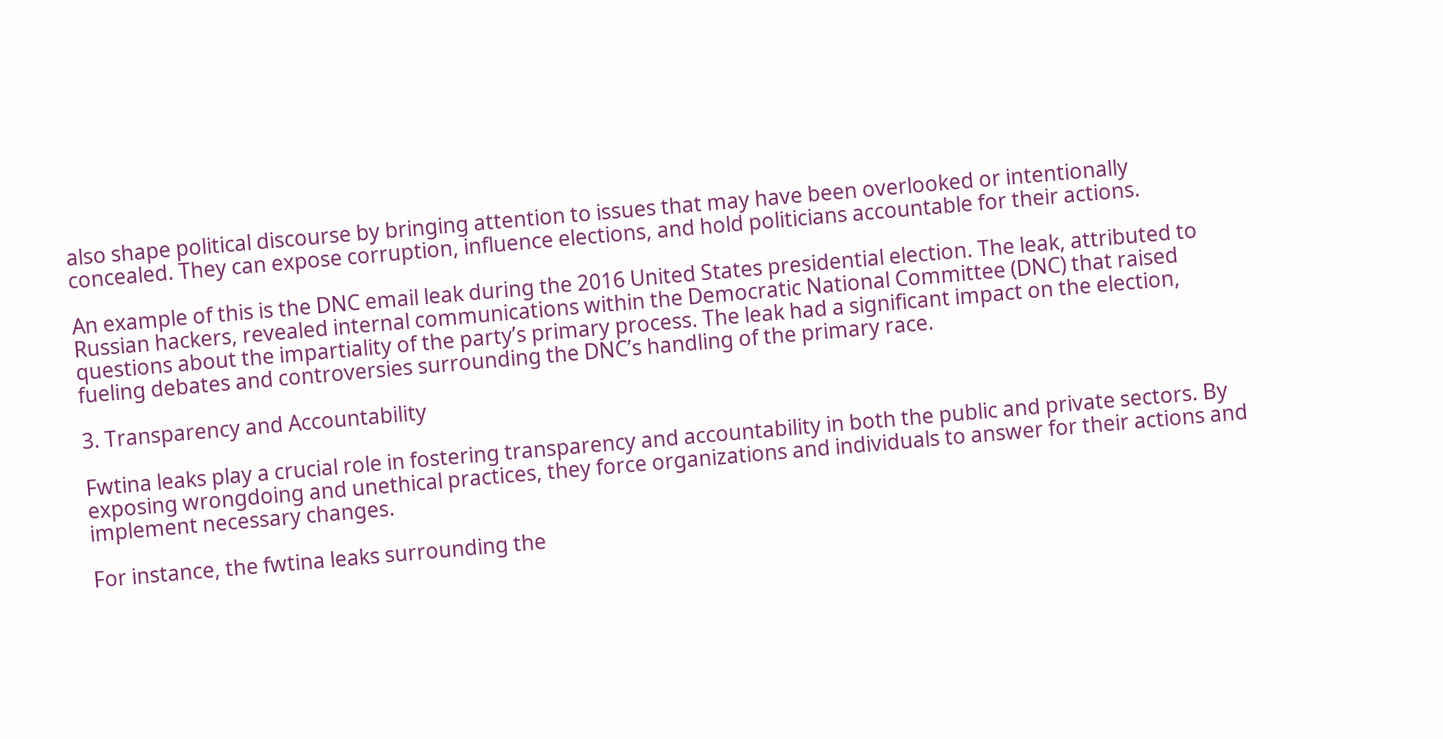also shape political discourse by bringing attention to issues that may have been overlooked or intentionally concealed. They can expose corruption, influence elections, and hold politicians accountable for their actions.

An example of this is the DNC email leak during the 2016 United States presidential election. The leak, attributed to Russian hackers, revealed internal communications within the Democratic National Committee (DNC) that raised questions about the impartiality of the party’s primary process. The leak had a significant impact on the election, fueling debates and controversies surrounding the DNC’s handling of the primary race.

3. Transparency and Accountability

Fwtina leaks play a crucial role in fostering transparency and accountability in both the public and private sectors. By exposing wrongdoing and unethical practices, they force organizations and individuals to answer for their actions and implement necessary changes.

For instance, the fwtina leaks surrounding the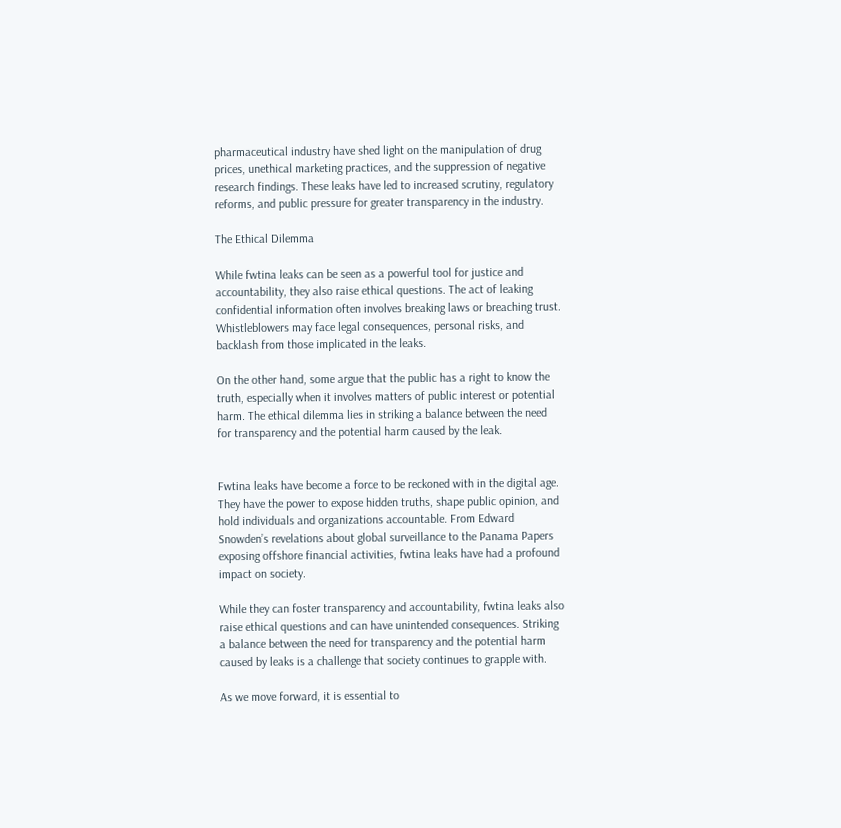pharmaceutical industry have shed light on the manipulation of drug prices, unethical marketing practices, and the suppression of negative research findings. These leaks have led to increased scrutiny, regulatory reforms, and public pressure for greater transparency in the industry.

The Ethical Dilemma

While fwtina leaks can be seen as a powerful tool for justice and accountability, they also raise ethical questions. The act of leaking confidential information often involves breaking laws or breaching trust. Whistleblowers may face legal consequences, personal risks, and backlash from those implicated in the leaks.

On the other hand, some argue that the public has a right to know the truth, especially when it involves matters of public interest or potential harm. The ethical dilemma lies in striking a balance between the need for transparency and the potential harm caused by the leak.


Fwtina leaks have become a force to be reckoned with in the digital age. They have the power to expose hidden truths, shape public opinion, and hold individuals and organizations accountable. From Edward Snowden’s revelations about global surveillance to the Panama Papers exposing offshore financial activities, fwtina leaks have had a profound impact on society.

While they can foster transparency and accountability, fwtina leaks also raise ethical questions and can have unintended consequences. Striking a balance between the need for transparency and the potential harm caused by leaks is a challenge that society continues to grapple with.

As we move forward, it is essential to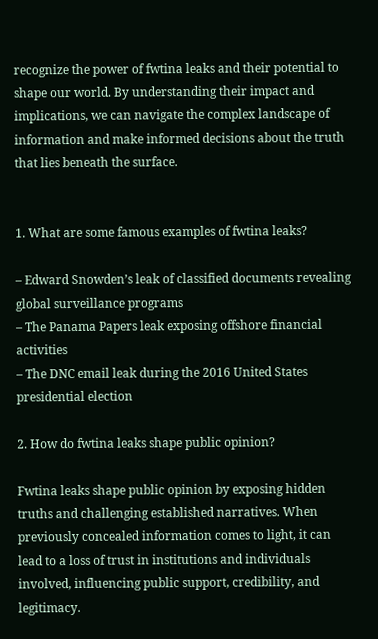recognize the power of fwtina leaks and their potential to shape our world. By understanding their impact and implications, we can navigate the complex landscape of information and make informed decisions about the truth that lies beneath the surface.


1. What are some famous examples of fwtina leaks?

– Edward Snowden’s leak of classified documents revealing global surveillance programs
– The Panama Papers leak exposing offshore financial activities
– The DNC email leak during the 2016 United States presidential election

2. How do fwtina leaks shape public opinion?

Fwtina leaks shape public opinion by exposing hidden truths and challenging established narratives. When previously concealed information comes to light, it can lead to a loss of trust in institutions and individuals involved, influencing public support, credibility, and legitimacy.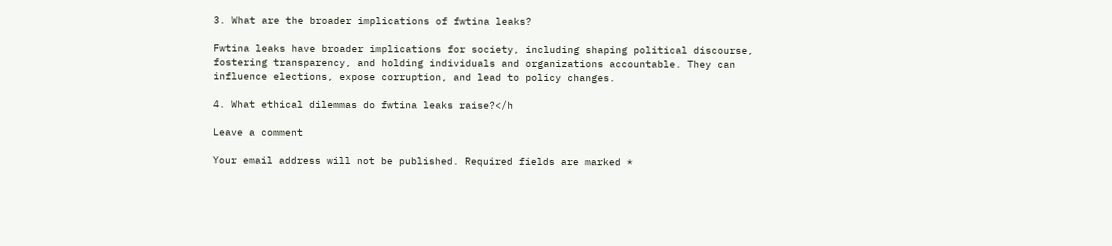3. What are the broader implications of fwtina leaks?

Fwtina leaks have broader implications for society, including shaping political discourse, fostering transparency, and holding individuals and organizations accountable. They can influence elections, expose corruption, and lead to policy changes.

4. What ethical dilemmas do fwtina leaks raise?</h

Leave a comment

Your email address will not be published. Required fields are marked *